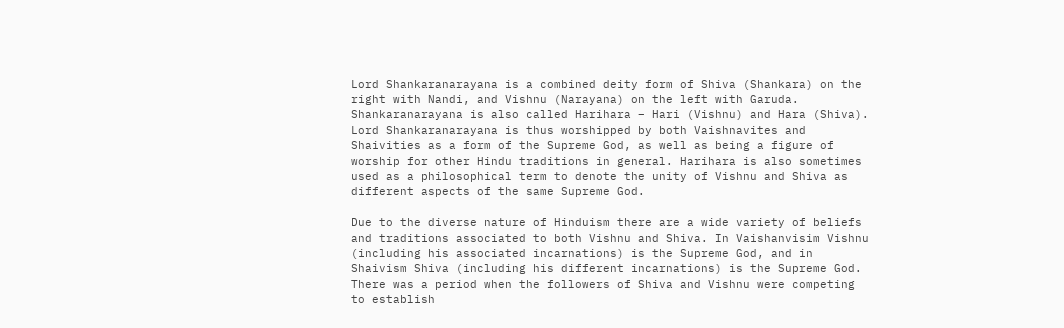Lord Shankaranarayana is a combined deity form of Shiva (Shankara) on the right with Nandi, and Vishnu (Narayana) on the left with Garuda. Shankaranarayana is also called Harihara – Hari (Vishnu) and Hara (Shiva). Lord Shankaranarayana is thus worshipped by both Vaishnavites and Shaivities as a form of the Supreme God, as well as being a figure of worship for other Hindu traditions in general. Harihara is also sometimes used as a philosophical term to denote the unity of Vishnu and Shiva as different aspects of the same Supreme God.

Due to the diverse nature of Hinduism there are a wide variety of beliefs and traditions associated to both Vishnu and Shiva. In Vaishanvisim Vishnu (including his associated incarnations) is the Supreme God, and in Shaivism Shiva (including his different incarnations) is the Supreme God. There was a period when the followers of Shiva and Vishnu were competing to establish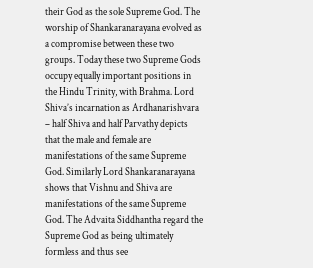their God as the sole Supreme God. The worship of Shankaranarayana evolved as a compromise between these two groups. Today these two Supreme Gods occupy equally important positions in the Hindu Trinity, with Brahma. Lord Shiva’s incarnation as Ardhanarishvara – half Shiva and half Parvathy depicts that the male and female are manifestations of the same Supreme God. Similarly Lord Shankaranarayana shows that Vishnu and Shiva are manifestations of the same Supreme God. The Advaita Siddhantha regard the Supreme God as being ultimately formless and thus see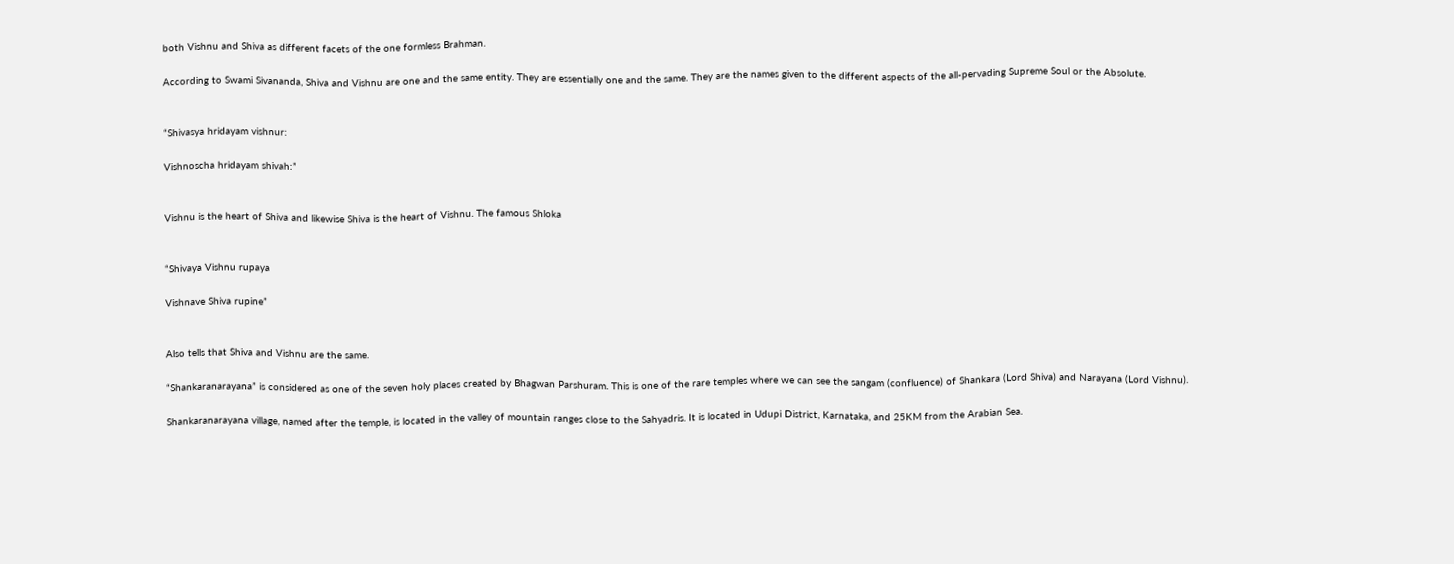both Vishnu and Shiva as different facets of the one formless Brahman.

According to Swami Sivananda, Shiva and Vishnu are one and the same entity. They are essentially one and the same. They are the names given to the different aspects of the all-pervading Supreme Soul or the Absolute.


“Shivasya hridayam vishnur:

Vishnoscha hridayam shivah:”


Vishnu is the heart of Shiva and likewise Shiva is the heart of Vishnu. The famous Shloka


“Shivaya Vishnu rupaya

Vishnave Shiva rupine”


Also tells that Shiva and Vishnu are the same.

“Shankaranarayana” is considered as one of the seven holy places created by Bhagwan Parshuram. This is one of the rare temples where we can see the sangam (confluence) of Shankara (Lord Shiva) and Narayana (Lord Vishnu).

Shankaranarayana village, named after the temple, is located in the valley of mountain ranges close to the Sahyadris. It is located in Udupi District, Karnataka, and 25KM from the Arabian Sea.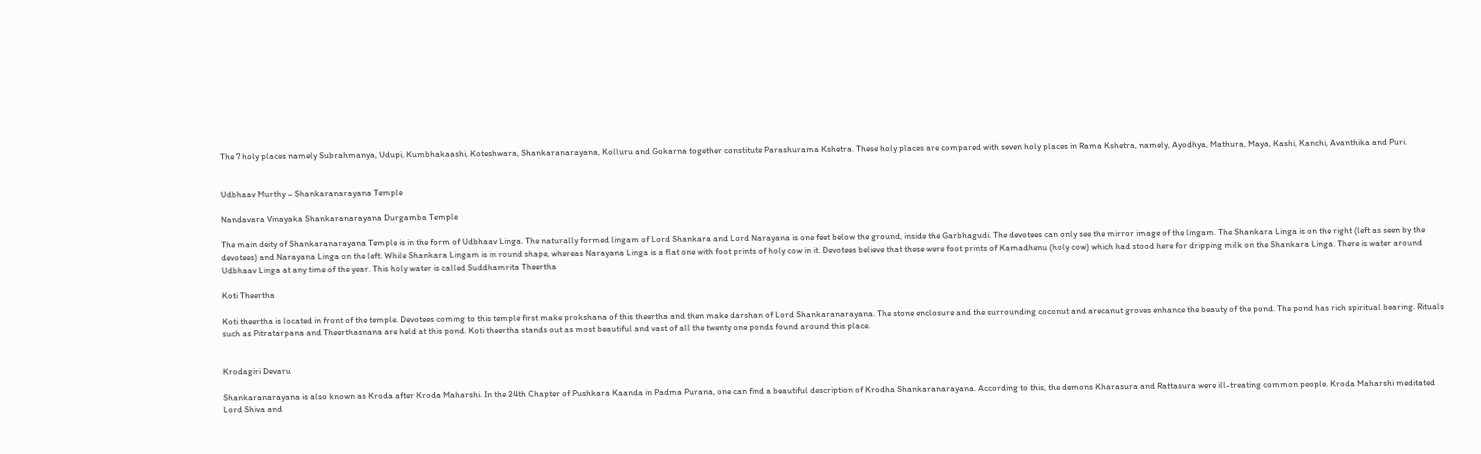The 7 holy places namely Subrahmanya, Udupi, Kumbhakaashi, Koteshwara, Shankaranarayana, Kolluru and Gokarna together constitute Parashurama Kshetra. These holy places are compared with seven holy places in Rama Kshetra, namely, Ayodhya, Mathura, Maya, Kashi, Kanchi, Avanthika and Puri.


Udbhaav Murthy – Shankaranarayana Temple

Nandavara Vinayaka Shankaranarayana Durgamba Temple

The main deity of Shankaranarayana Temple is in the form of Udbhaav Linga. The naturally formed lingam of Lord Shankara and Lord Narayana is one feet below the ground, inside the Garbhagudi. The devotees can only see the mirror image of the lingam. The Shankara Linga is on the right (left as seen by the devotees) and Narayana Linga on the left. While Shankara Lingam is in round shape, whereas Narayana Linga is a flat one with foot prints of holy cow in it. Devotees believe that these were foot prints of Kamadhenu (holy cow) which had stood here for dripping milk on the Shankara Linga. There is water around Udbhaav Linga at any time of the year. This holy water is called Suddhamrita Theertha

Koti Theertha

Koti theertha is located in front of the temple. Devotees coming to this temple first make prokshana of this theertha and then make darshan of Lord Shankaranarayana. The stone enclosure and the surrounding coconut and arecanut groves enhance the beauty of the pond. The pond has rich spiritual bearing. Rituals such as Pitratarpana and Theerthasnana are held at this pond. Koti theertha stands out as most beautiful and vast of all the twenty one ponds found around this place.


Krodagiri Devaru

Shankaranarayana is also known as Kroda after Kroda Maharshi. In the 24th Chapter of Pushkara Kaanda in Padma Purana, one can find a beautiful description of Krodha Shankaranarayana. According to this, the demons Kharasura and Rattasura were ill-treating common people. Kroda Maharshi meditated Lord Shiva and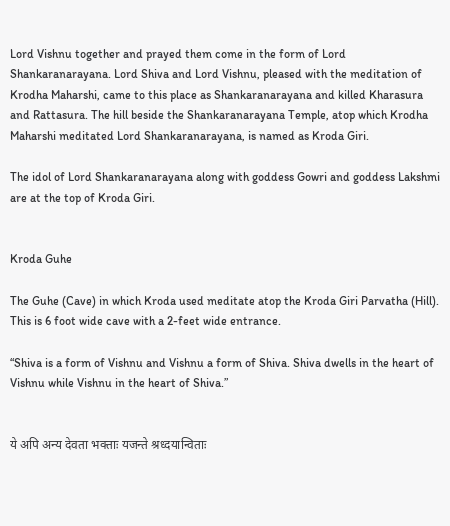Lord Vishnu together and prayed them come in the form of Lord Shankaranarayana. Lord Shiva and Lord Vishnu, pleased with the meditation of Krodha Maharshi, came to this place as Shankaranarayana and killed Kharasura and Rattasura. The hill beside the Shankaranarayana Temple, atop which Krodha Maharshi meditated Lord Shankaranarayana, is named as Kroda Giri.

The idol of Lord Shankaranarayana along with goddess Gowri and goddess Lakshmi are at the top of Kroda Giri.


Kroda Guhe

The Guhe (Cave) in which Kroda used meditate atop the Kroda Giri Parvatha (Hill). This is 6 foot wide cave with a 2-feet wide entrance.

“Shiva is a form of Vishnu and Vishnu a form of Shiva. Shiva dwells in the heart of Vishnu while Vishnu in the heart of Shiva.”


ये अपि अन्य देवता भक्ताः यजन्ते श्रध्दयान्विताः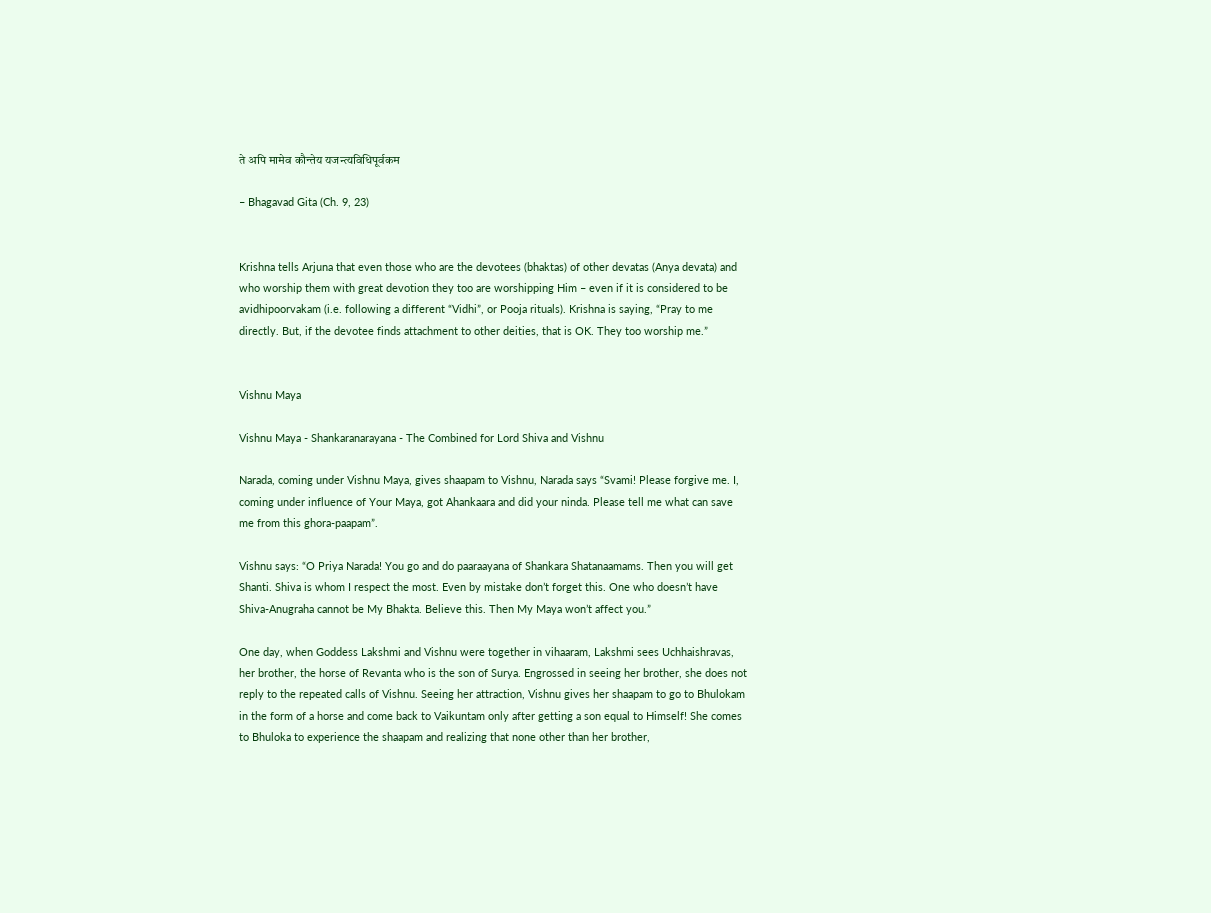ते अपि मामेव कौन्तेय यजन्त्यविधिपूर्वकम

– Bhagavad Gita (Ch. 9, 23)


Krishna tells Arjuna that even those who are the devotees (bhaktas) of other devatas (Anya devata) and who worship them with great devotion they too are worshipping Him – even if it is considered to be avidhipoorvakam (i.e. following a different “Vidhi”, or Pooja rituals). Krishna is saying, “Pray to me directly. But, if the devotee finds attachment to other deities, that is OK. They too worship me.”


Vishnu Maya

Vishnu Maya - Shankaranarayana - The Combined for Lord Shiva and Vishnu

Narada, coming under Vishnu Maya, gives shaapam to Vishnu, Narada says “Svami! Please forgive me. I, coming under influence of Your Maya, got Ahankaara and did your ninda. Please tell me what can save me from this ghora-paapam”.

Vishnu says: “O Priya Narada! You go and do paaraayana of Shankara Shatanaamams. Then you will get Shanti. Shiva is whom I respect the most. Even by mistake don’t forget this. One who doesn’t have Shiva-Anugraha cannot be My Bhakta. Believe this. Then My Maya won’t affect you.”

One day, when Goddess Lakshmi and Vishnu were together in vihaaram, Lakshmi sees Uchhaishravas, her brother, the horse of Revanta who is the son of Surya. Engrossed in seeing her brother, she does not reply to the repeated calls of Vishnu. Seeing her attraction, Vishnu gives her shaapam to go to Bhulokam in the form of a horse and come back to Vaikuntam only after getting a son equal to Himself! She comes to Bhuloka to experience the shaapam and realizing that none other than her brother,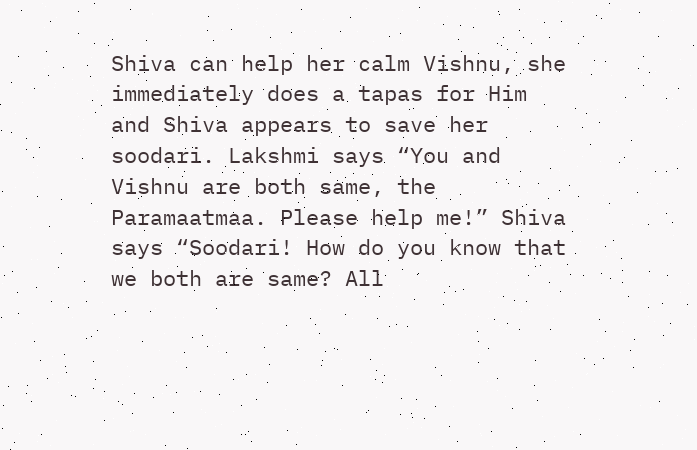Shiva can help her calm Vishnu, she immediately does a tapas for Him and Shiva appears to save her soodari. Lakshmi says “You and Vishnu are both same, the Paramaatmaa. Please help me!” Shiva says “Soodari! How do you know that we both are same? All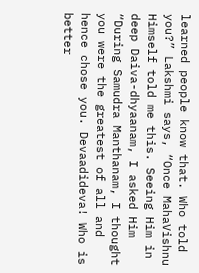learned people know that. Who told you?” Lakshmi says, “Once MahaVishnu Himself told me this. Seeing Him in deep Daiva-dhyaanam, I asked Him “During Samudra Manthanam, I thought you were the greatest of all and hence chose you. Devaadideva! Who is better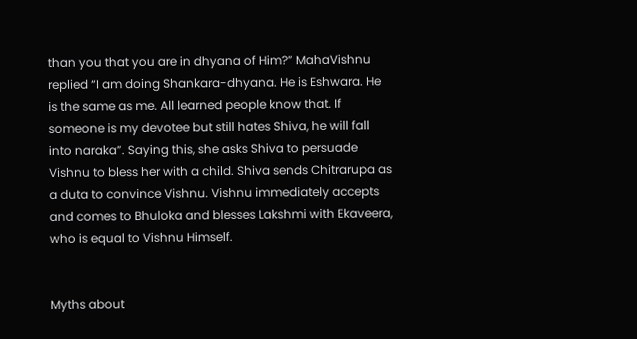than you that you are in dhyana of Him?” MahaVishnu replied “I am doing Shankara-dhyana. He is Eshwara. He is the same as me. All learned people know that. If someone is my devotee but still hates Shiva, he will fall into naraka”. Saying this, she asks Shiva to persuade Vishnu to bless her with a child. Shiva sends Chitrarupa as a duta to convince Vishnu. Vishnu immediately accepts and comes to Bhuloka and blesses Lakshmi with Ekaveera, who is equal to Vishnu Himself.


Myths about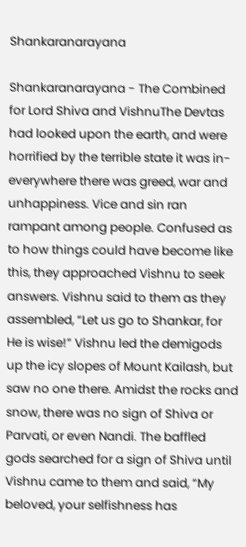Shankaranarayana

Shankaranarayana - The Combined for Lord Shiva and VishnuThe Devtas had looked upon the earth, and were horrified by the terrible state it was in- everywhere there was greed, war and unhappiness. Vice and sin ran rampant among people. Confused as to how things could have become like this, they approached Vishnu to seek answers. Vishnu said to them as they assembled, “Let us go to Shankar, for He is wise!” Vishnu led the demigods up the icy slopes of Mount Kailash, but saw no one there. Amidst the rocks and snow, there was no sign of Shiva or Parvati, or even Nandi. The baffled gods searched for a sign of Shiva until Vishnu came to them and said, “My beloved, your selfishness has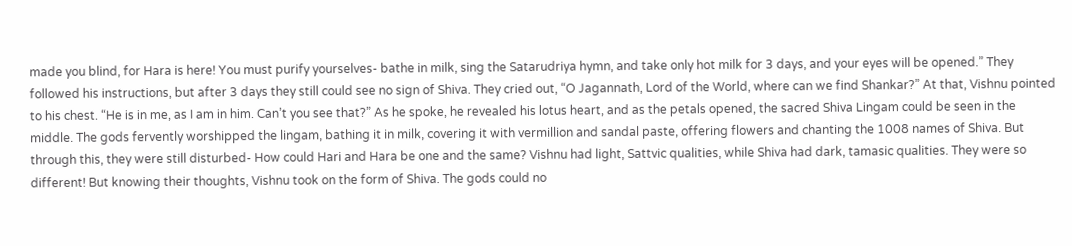made you blind, for Hara is here! You must purify yourselves- bathe in milk, sing the Satarudriya hymn, and take only hot milk for 3 days, and your eyes will be opened.” They followed his instructions, but after 3 days they still could see no sign of Shiva. They cried out, “O Jagannath, Lord of the World, where can we find Shankar?” At that, Vishnu pointed to his chest. “He is in me, as I am in him. Can’t you see that?” As he spoke, he revealed his lotus heart, and as the petals opened, the sacred Shiva Lingam could be seen in the middle. The gods fervently worshipped the lingam, bathing it in milk, covering it with vermillion and sandal paste, offering flowers and chanting the 1008 names of Shiva. But through this, they were still disturbed- How could Hari and Hara be one and the same? Vishnu had light, Sattvic qualities, while Shiva had dark, tamasic qualities. They were so different! But knowing their thoughts, Vishnu took on the form of Shiva. The gods could no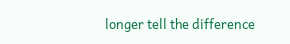longer tell the difference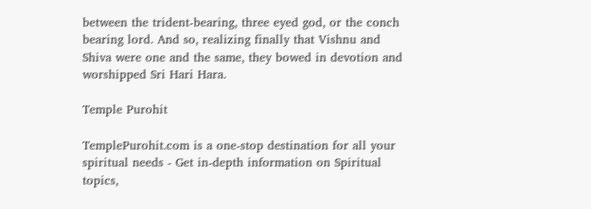between the trident-bearing, three eyed god, or the conch bearing lord. And so, realizing finally that Vishnu and Shiva were one and the same, they bowed in devotion and worshipped Sri Hari Hara.

Temple Purohit

TemplePurohit.com is a one-stop destination for all your spiritual needs - Get in-depth information on Spiritual topics,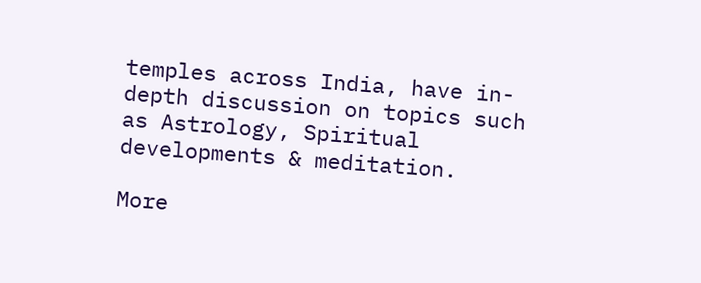temples across India, have in-depth discussion on topics such as Astrology, Spiritual developments & meditation.

More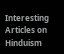Interesting Articles on Hinduism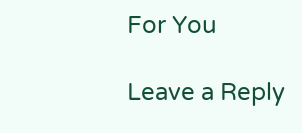For You

Leave a Reply